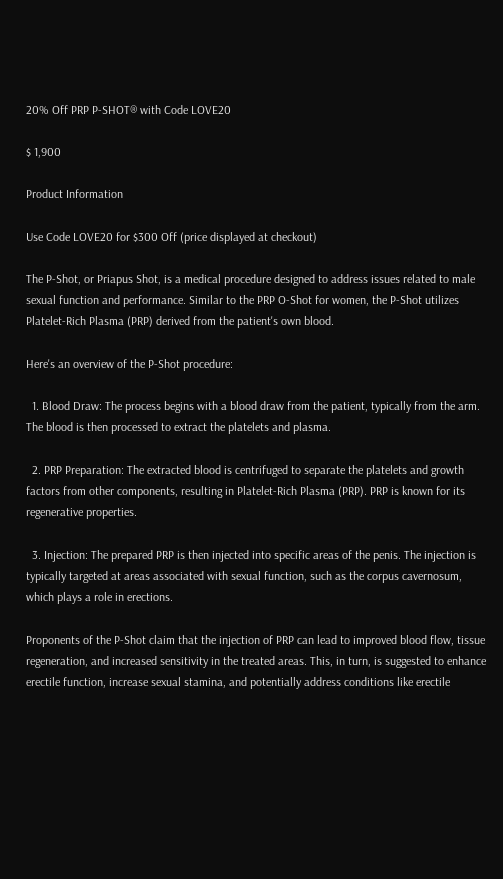20% Off PRP P-SHOT® with Code LOVE20

$ 1,900

Product Information

Use Code LOVE20 for $300 Off (price displayed at checkout)

The P-Shot, or Priapus Shot, is a medical procedure designed to address issues related to male sexual function and performance. Similar to the PRP O-Shot for women, the P-Shot utilizes Platelet-Rich Plasma (PRP) derived from the patient's own blood.

Here's an overview of the P-Shot procedure:

  1. Blood Draw: The process begins with a blood draw from the patient, typically from the arm. The blood is then processed to extract the platelets and plasma.

  2. PRP Preparation: The extracted blood is centrifuged to separate the platelets and growth factors from other components, resulting in Platelet-Rich Plasma (PRP). PRP is known for its regenerative properties.

  3. Injection: The prepared PRP is then injected into specific areas of the penis. The injection is typically targeted at areas associated with sexual function, such as the corpus cavernosum, which plays a role in erections.

Proponents of the P-Shot claim that the injection of PRP can lead to improved blood flow, tissue regeneration, and increased sensitivity in the treated areas. This, in turn, is suggested to enhance erectile function, increase sexual stamina, and potentially address conditions like erectile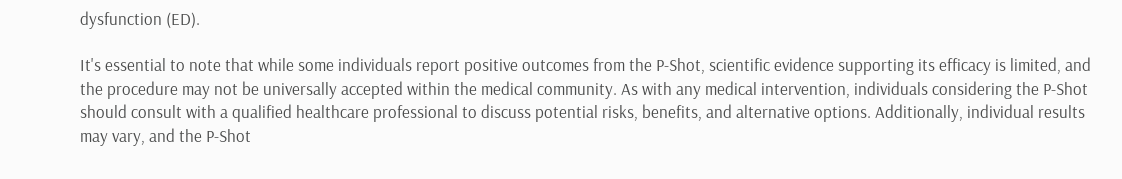dysfunction (ED).

It's essential to note that while some individuals report positive outcomes from the P-Shot, scientific evidence supporting its efficacy is limited, and the procedure may not be universally accepted within the medical community. As with any medical intervention, individuals considering the P-Shot should consult with a qualified healthcare professional to discuss potential risks, benefits, and alternative options. Additionally, individual results may vary, and the P-Shot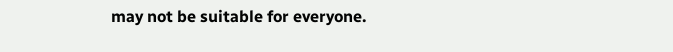may not be suitable for everyone.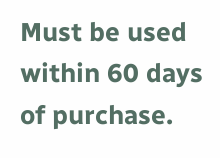Must be used within 60 days of purchase.